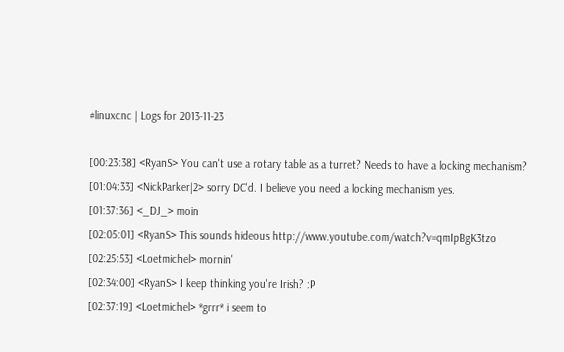#linuxcnc | Logs for 2013-11-23

[00:23:38] <RyanS> You can't use a rotary table as a turret? Needs to have a locking mechanism?
[01:04:33] <NickParker|2> sorry DC'd. I believe you need a locking mechanism yes.
[01:37:36] <_DJ_> moin
[02:05:01] <RyanS> This sounds hideous http://www.youtube.com/watch?v=qmIpBgK3tzo
[02:25:53] <Loetmichel> mornin'
[02:34:00] <RyanS> I keep thinking you're Irish? :P
[02:37:19] <Loetmichel> *grrr* i seem to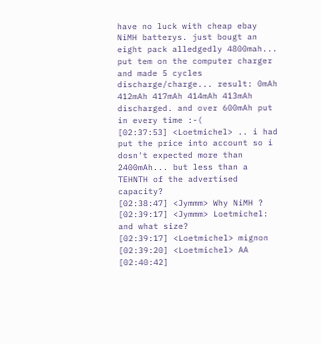have no luck with cheap ebay NiMH batterys. just bougt an eight pack alledgedly 4800mah... put tem on the computer charger and made 5 cycles discharge/charge... result: 0mAh 412mAh 417mAh 414mAh 413mAh discharged. and over 600mAh put in every time :-(
[02:37:53] <Loetmichel> .. i had put the price into account so i dosn't expected more than 2400mAh... but less than a TEHNTH of the advertised capacity?
[02:38:47] <Jymmm> Why NiMH ?
[02:39:17] <Jymmm> Loetmichel: and what size?
[02:39:17] <Loetmichel> mignon
[02:39:20] <Loetmichel> AA
[02:40:42]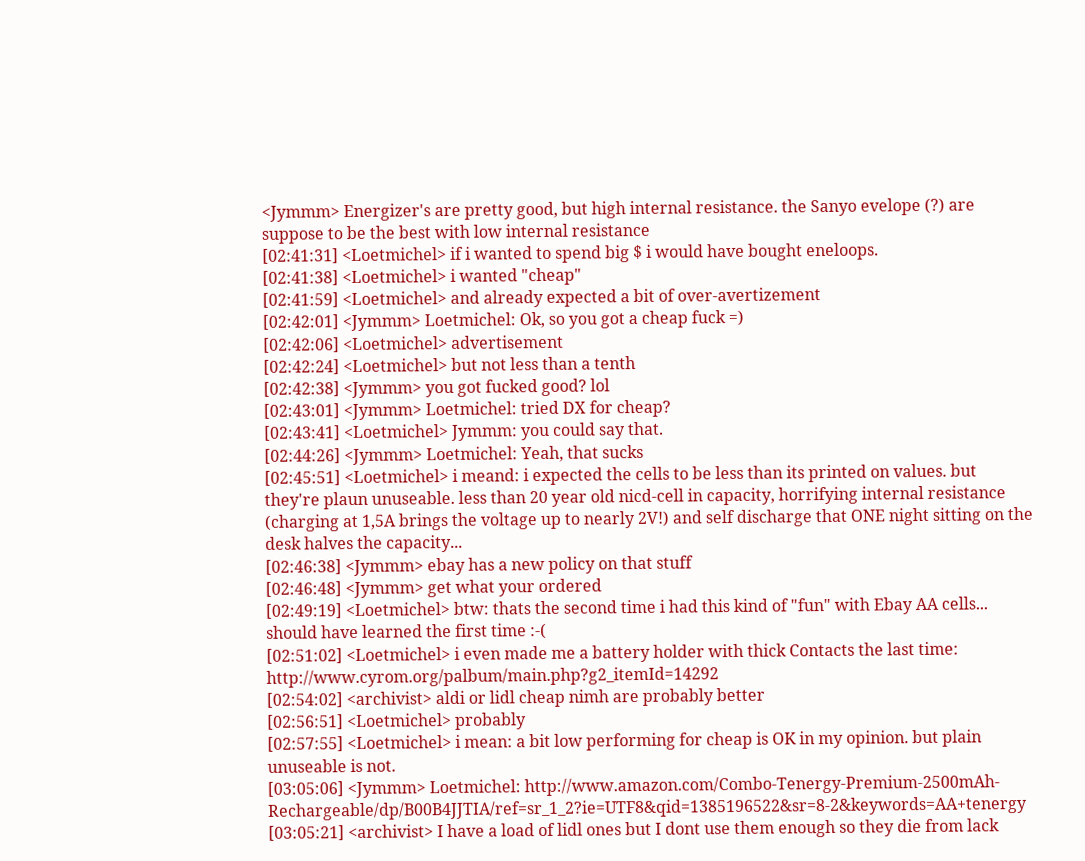<Jymmm> Energizer's are pretty good, but high internal resistance. the Sanyo evelope (?) are suppose to be the best with low internal resistance
[02:41:31] <Loetmichel> if i wanted to spend big $ i would have bought eneloops.
[02:41:38] <Loetmichel> i wanted "cheap"
[02:41:59] <Loetmichel> and already expected a bit of over-avertizement
[02:42:01] <Jymmm> Loetmichel: Ok, so you got a cheap fuck =)
[02:42:06] <Loetmichel> advertisement
[02:42:24] <Loetmichel> but not less than a tenth
[02:42:38] <Jymmm> you got fucked good? lol
[02:43:01] <Jymmm> Loetmichel: tried DX for cheap?
[02:43:41] <Loetmichel> Jymmm: you could say that.
[02:44:26] <Jymmm> Loetmichel: Yeah, that sucks
[02:45:51] <Loetmichel> i meand: i expected the cells to be less than its printed on values. but they're plaun unuseable. less than 20 year old nicd-cell in capacity, horrifying internal resistance (charging at 1,5A brings the voltage up to nearly 2V!) and self discharge that ONE night sitting on the desk halves the capacity...
[02:46:38] <Jymmm> ebay has a new policy on that stuff
[02:46:48] <Jymmm> get what your ordered
[02:49:19] <Loetmichel> btw: thats the second time i had this kind of "fun" with Ebay AA cells... should have learned the first time :-(
[02:51:02] <Loetmichel> i even made me a battery holder with thick Contacts the last time: http://www.cyrom.org/palbum/main.php?g2_itemId=14292
[02:54:02] <archivist> aldi or lidl cheap nimh are probably better
[02:56:51] <Loetmichel> probably
[02:57:55] <Loetmichel> i mean: a bit low performing for cheap is OK in my opinion. but plain unuseable is not.
[03:05:06] <Jymmm> Loetmichel: http://www.amazon.com/Combo-Tenergy-Premium-2500mAh-Rechargeable/dp/B00B4JJTIA/ref=sr_1_2?ie=UTF8&qid=1385196522&sr=8-2&keywords=AA+tenergy
[03:05:21] <archivist> I have a load of lidl ones but I dont use them enough so they die from lack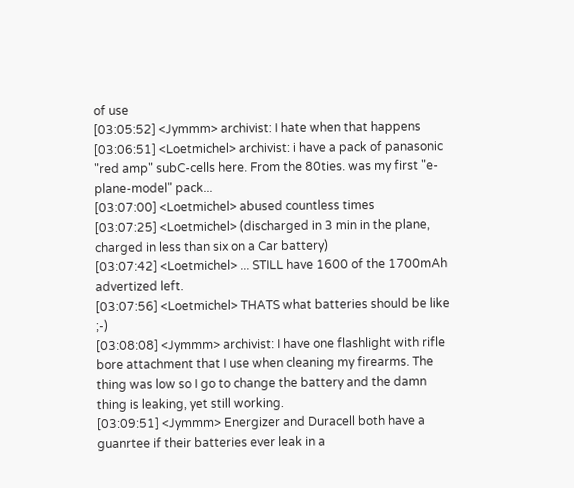of use
[03:05:52] <Jymmm> archivist: I hate when that happens
[03:06:51] <Loetmichel> archivist: i have a pack of panasonic "red amp" subC-cells here. From the 80ties. was my first "e-plane-model" pack...
[03:07:00] <Loetmichel> abused countless times
[03:07:25] <Loetmichel> (discharged in 3 min in the plane, charged in less than six on a Car battery)
[03:07:42] <Loetmichel> ... STILL have 1600 of the 1700mAh advertized left.
[03:07:56] <Loetmichel> THATS what batteries should be like ;-)
[03:08:08] <Jymmm> archivist: I have one flashlight with rifle bore attachment that I use when cleaning my firearms. The thing was low so I go to change the battery and the damn thing is leaking, yet still working.
[03:09:51] <Jymmm> Energizer and Duracell both have a guanrtee if their batteries ever leak in a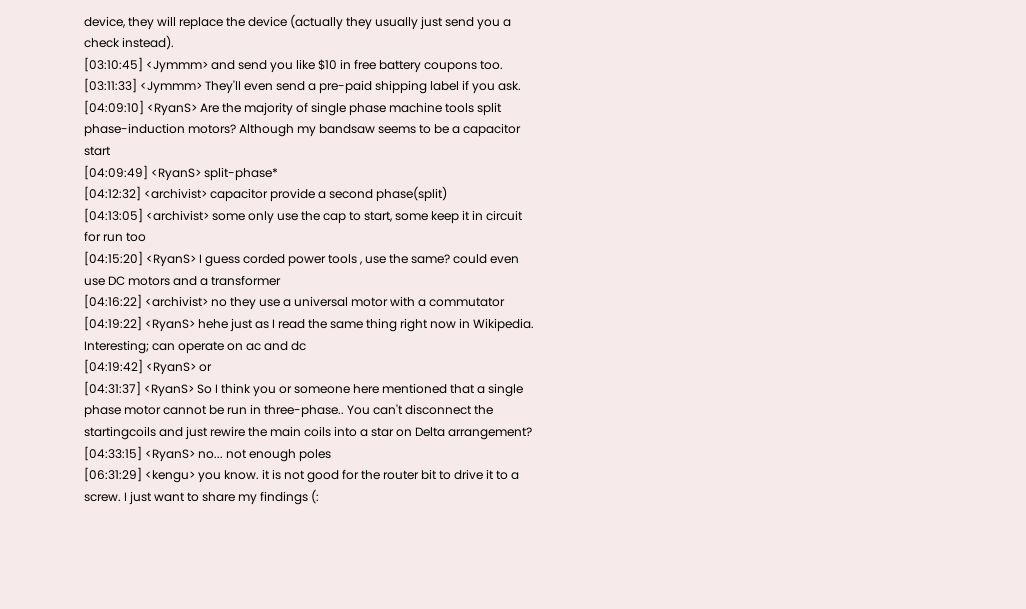device, they will replace the device (actually they usually just send you a check instead).
[03:10:45] <Jymmm> and send you like $10 in free battery coupons too.
[03:11:33] <Jymmm> They'll even send a pre-paid shipping label if you ask.
[04:09:10] <RyanS> Are the majority of single phase machine tools split phase-induction motors? Although my bandsaw seems to be a capacitor start
[04:09:49] <RyanS> split-phase*
[04:12:32] <archivist> capacitor provide a second phase(split)
[04:13:05] <archivist> some only use the cap to start, some keep it in circuit for run too
[04:15:20] <RyanS> I guess corded power tools , use the same? could even use DC motors and a transformer
[04:16:22] <archivist> no they use a universal motor with a commutator
[04:19:22] <RyanS> hehe just as I read the same thing right now in Wikipedia. Interesting; can operate on ac and dc
[04:19:42] <RyanS> or
[04:31:37] <RyanS> So I think you or someone here mentioned that a single phase motor cannot be run in three-phase.. You can't disconnect the startingcoils and just rewire the main coils into a star on Delta arrangement?
[04:33:15] <RyanS> no... not enough poles
[06:31:29] <kengu> you know. it is not good for the router bit to drive it to a screw. I just want to share my findings (: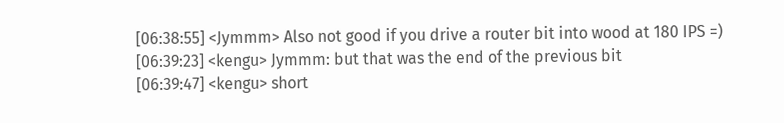[06:38:55] <Jymmm> Also not good if you drive a router bit into wood at 180 IPS =)
[06:39:23] <kengu> Jymmm: but that was the end of the previous bit
[06:39:47] <kengu> short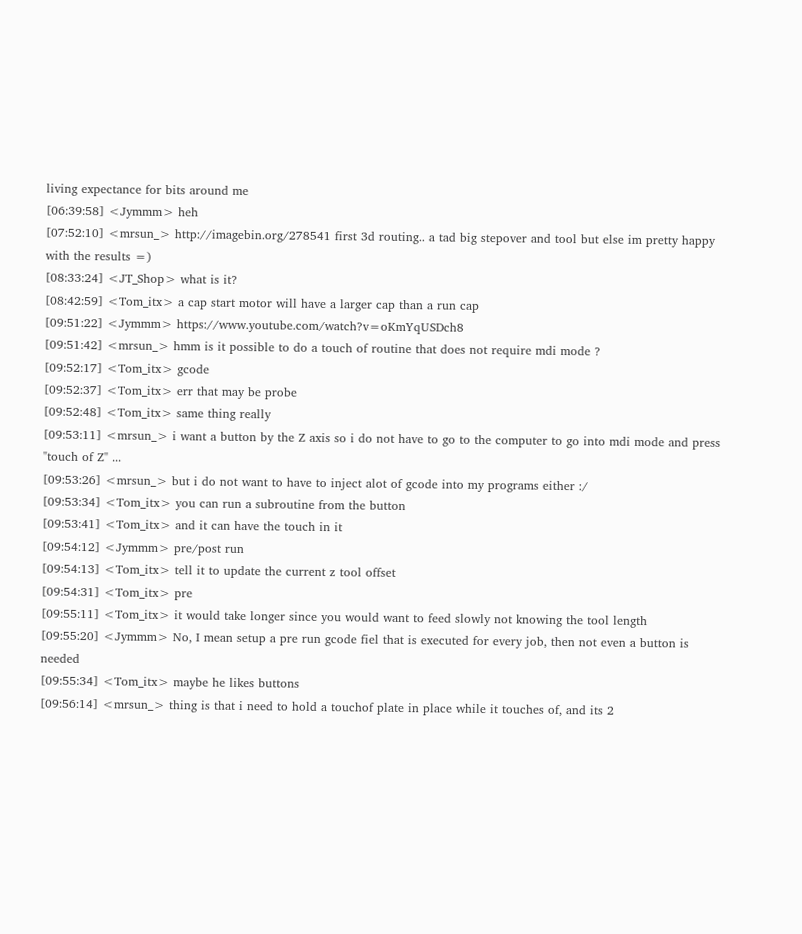living expectance for bits around me
[06:39:58] <Jymmm> heh
[07:52:10] <mrsun_> http://imagebin.org/278541 first 3d routing.. a tad big stepover and tool but else im pretty happy with the results =)
[08:33:24] <JT_Shop> what is it?
[08:42:59] <Tom_itx> a cap start motor will have a larger cap than a run cap
[09:51:22] <Jymmm> https://www.youtube.com/watch?v=oKmYqUSDch8
[09:51:42] <mrsun_> hmm is it possible to do a touch of routine that does not require mdi mode ?
[09:52:17] <Tom_itx> gcode
[09:52:37] <Tom_itx> err that may be probe
[09:52:48] <Tom_itx> same thing really
[09:53:11] <mrsun_> i want a button by the Z axis so i do not have to go to the computer to go into mdi mode and press "touch of Z" ...
[09:53:26] <mrsun_> but i do not want to have to inject alot of gcode into my programs either :/
[09:53:34] <Tom_itx> you can run a subroutine from the button
[09:53:41] <Tom_itx> and it can have the touch in it
[09:54:12] <Jymmm> pre/post run
[09:54:13] <Tom_itx> tell it to update the current z tool offset
[09:54:31] <Tom_itx> pre
[09:55:11] <Tom_itx> it would take longer since you would want to feed slowly not knowing the tool length
[09:55:20] <Jymmm> No, I mean setup a pre run gcode fiel that is executed for every job, then not even a button is needed
[09:55:34] <Tom_itx> maybe he likes buttons
[09:56:14] <mrsun_> thing is that i need to hold a touchof plate in place while it touches of, and its 2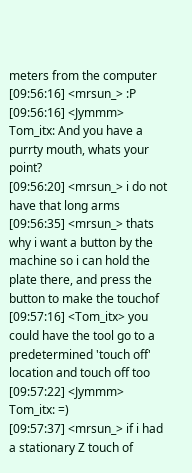meters from the computer
[09:56:16] <mrsun_> :P
[09:56:16] <Jymmm> Tom_itx: And you have a purrty mouth, whats your point?
[09:56:20] <mrsun_> i do not have that long arms
[09:56:35] <mrsun_> thats why i want a button by the machine so i can hold the plate there, and press the button to make the touchof
[09:57:16] <Tom_itx> you could have the tool go to a predetermined 'touch off' location and touch off too
[09:57:22] <Jymmm> Tom_itx: =)
[09:57:37] <mrsun_> if i had a stationary Z touch of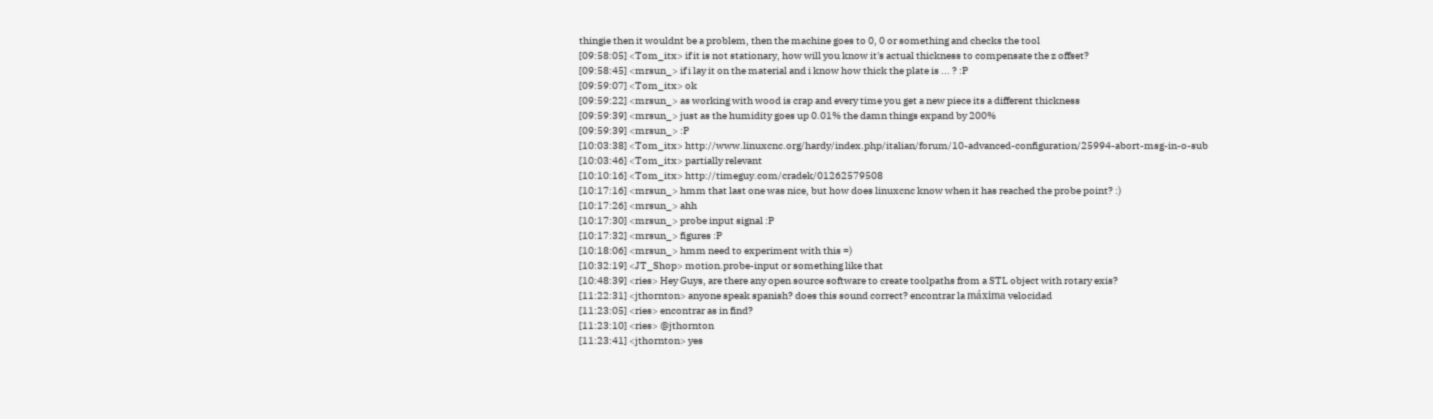thingie then it wouldnt be a problem, then the machine goes to 0, 0 or something and checks the tool
[09:58:05] <Tom_itx> if it is not stationary, how will you know it's actual thickness to compensate the z offset?
[09:58:45] <mrsun_> if i lay it on the material and i know how thick the plate is ... ? :P
[09:59:07] <Tom_itx> ok
[09:59:22] <mrsun_> as working with wood is crap and every time you get a new piece its a different thickness
[09:59:39] <mrsun_> just as the humidity goes up 0.01% the damn things expand by 200%
[09:59:39] <mrsun_> :P
[10:03:38] <Tom_itx> http://www.linuxcnc.org/hardy/index.php/italian/forum/10-advanced-configuration/25994-abort-msg-in-o-sub
[10:03:46] <Tom_itx> partially relevant
[10:10:16] <Tom_itx> http://timeguy.com/cradek/01262579508
[10:17:16] <mrsun_> hmm that last one was nice, but how does linuxcnc know when it has reached the probe point? :)
[10:17:26] <mrsun_> ahh
[10:17:30] <mrsun_> probe input signal :P
[10:17:32] <mrsun_> figures :P
[10:18:06] <mrsun_> hmm need to experiment with this =)
[10:32:19] <JT_Shop> motion.probe-input or something like that
[10:48:39] <ries> Hey Guys, are there any open source software to create toolpaths from a STL object with rotary exis?
[11:22:31] <jthornton> anyone speak spanish? does this sound correct? encontrar la máxima velocidad
[11:23:05] <ries> encontrar as in find?
[11:23:10] <ries> @jthornton
[11:23:41] <jthornton> yes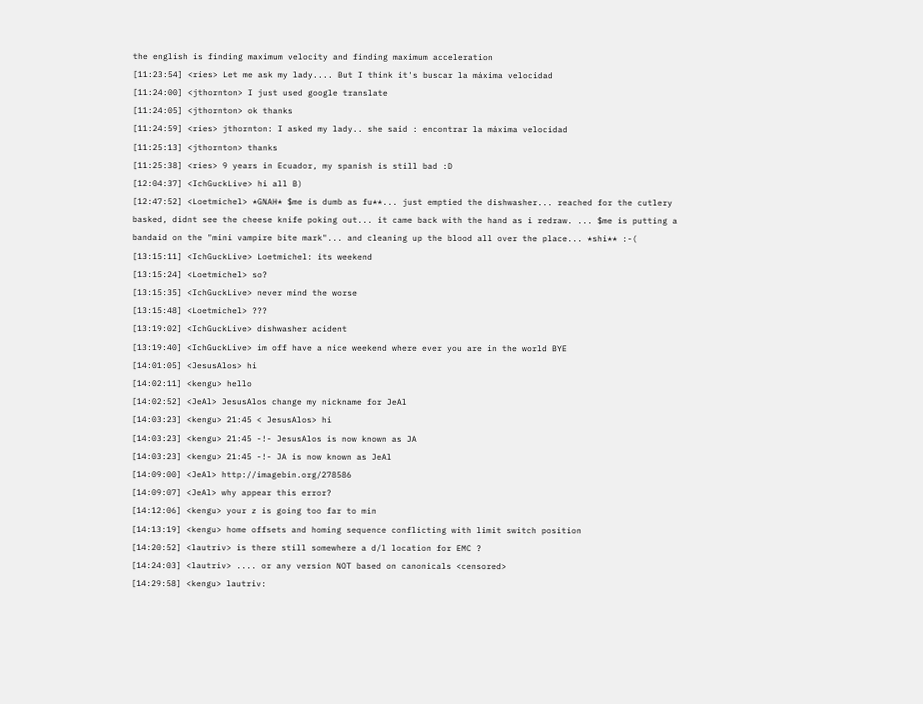the english is finding maximum velocity and finding maximum acceleration
[11:23:54] <ries> Let me ask my lady.... But I think it's buscar la máxima velocidad
[11:24:00] <jthornton> I just used google translate
[11:24:05] <jthornton> ok thanks
[11:24:59] <ries> jthornton: I asked my lady.. she said : encontrar la máxima velocidad
[11:25:13] <jthornton> thanks
[11:25:38] <ries> 9 years in Ecuador, my spanish is still bad :D
[12:04:37] <IchGuckLive> hi all B)
[12:47:52] <Loetmichel> *GNAH* $me is dumb as fu**... just emptied the dishwasher... reached for the cutlery basked, didnt see the cheese knife poking out... it came back with the hand as i redraw. ... $me is putting a bandaid on the "mini vampire bite mark"... and cleaning up the blood all over the place... *shi** :-(
[13:15:11] <IchGuckLive> Loetmichel: its weekend
[13:15:24] <Loetmichel> so?
[13:15:35] <IchGuckLive> never mind the worse
[13:15:48] <Loetmichel> ???
[13:19:02] <IchGuckLive> dishwasher acident
[13:19:40] <IchGuckLive> im off have a nice weekend where ever you are in the world BYE
[14:01:05] <JesusAlos> hi
[14:02:11] <kengu> hello
[14:02:52] <JeAl> JesusAlos change my nickname for JeAl
[14:03:23] <kengu> 21:45 < JesusAlos> hi
[14:03:23] <kengu> 21:45 -!- JesusAlos is now known as JA
[14:03:23] <kengu> 21:45 -!- JA is now known as JeAl
[14:09:00] <JeAl> http://imagebin.org/278586
[14:09:07] <JeAl> why appear this error?
[14:12:06] <kengu> your z is going too far to min
[14:13:19] <kengu> home offsets and homing sequence conflicting with limit switch position
[14:20:52] <lautriv> is there still somewhere a d/l location for EMC ?
[14:24:03] <lautriv> .... or any version NOT based on canonicals <censored>
[14:29:58] <kengu> lautriv: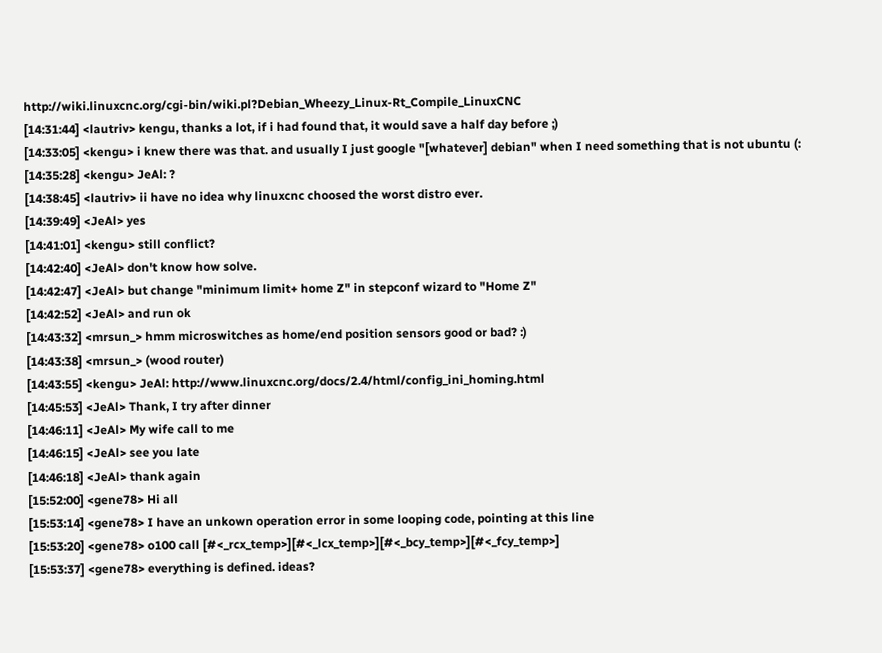http://wiki.linuxcnc.org/cgi-bin/wiki.pl?Debian_Wheezy_Linux-Rt_Compile_LinuxCNC
[14:31:44] <lautriv> kengu, thanks a lot, if i had found that, it would save a half day before ;)
[14:33:05] <kengu> i knew there was that. and usually I just google "[whatever] debian" when I need something that is not ubuntu (:
[14:35:28] <kengu> JeAl: ?
[14:38:45] <lautriv> ii have no idea why linuxcnc choosed the worst distro ever.
[14:39:49] <JeAl> yes
[14:41:01] <kengu> still conflict?
[14:42:40] <JeAl> don't know how solve.
[14:42:47] <JeAl> but change "minimum limit+ home Z" in stepconf wizard to "Home Z"
[14:42:52] <JeAl> and run ok
[14:43:32] <mrsun_> hmm microswitches as home/end position sensors good or bad? :)
[14:43:38] <mrsun_> (wood router)
[14:43:55] <kengu> JeAl: http://www.linuxcnc.org/docs/2.4/html/config_ini_homing.html
[14:45:53] <JeAl> Thank, I try after dinner
[14:46:11] <JeAl> My wife call to me
[14:46:15] <JeAl> see you late
[14:46:18] <JeAl> thank again
[15:52:00] <gene78> Hi all
[15:53:14] <gene78> I have an unkown operation error in some looping code, pointing at this line
[15:53:20] <gene78> o100 call [#<_rcx_temp>][#<_lcx_temp>][#<_bcy_temp>][#<_fcy_temp>]
[15:53:37] <gene78> everything is defined. ideas?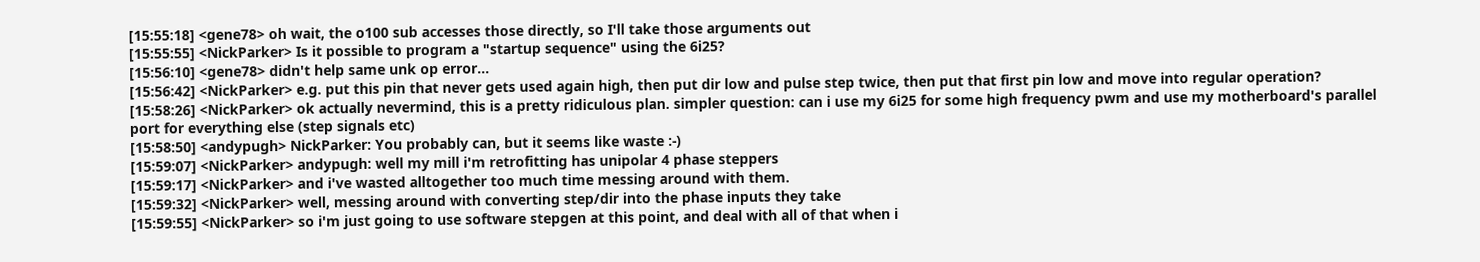[15:55:18] <gene78> oh wait, the o100 sub accesses those directly, so I'll take those arguments out
[15:55:55] <NickParker> Is it possible to program a "startup sequence" using the 6i25?
[15:56:10] <gene78> didn't help same unk op error...
[15:56:42] <NickParker> e.g. put this pin that never gets used again high, then put dir low and pulse step twice, then put that first pin low and move into regular operation?
[15:58:26] <NickParker> ok actually nevermind, this is a pretty ridiculous plan. simpler question: can i use my 6i25 for some high frequency pwm and use my motherboard's parallel port for everything else (step signals etc)
[15:58:50] <andypugh> NickParker: You probably can, but it seems like waste :-)
[15:59:07] <NickParker> andypugh: well my mill i'm retrofitting has unipolar 4 phase steppers
[15:59:17] <NickParker> and i've wasted alltogether too much time messing around with them.
[15:59:32] <NickParker> well, messing around with converting step/dir into the phase inputs they take
[15:59:55] <NickParker> so i'm just going to use software stepgen at this point, and deal with all of that when i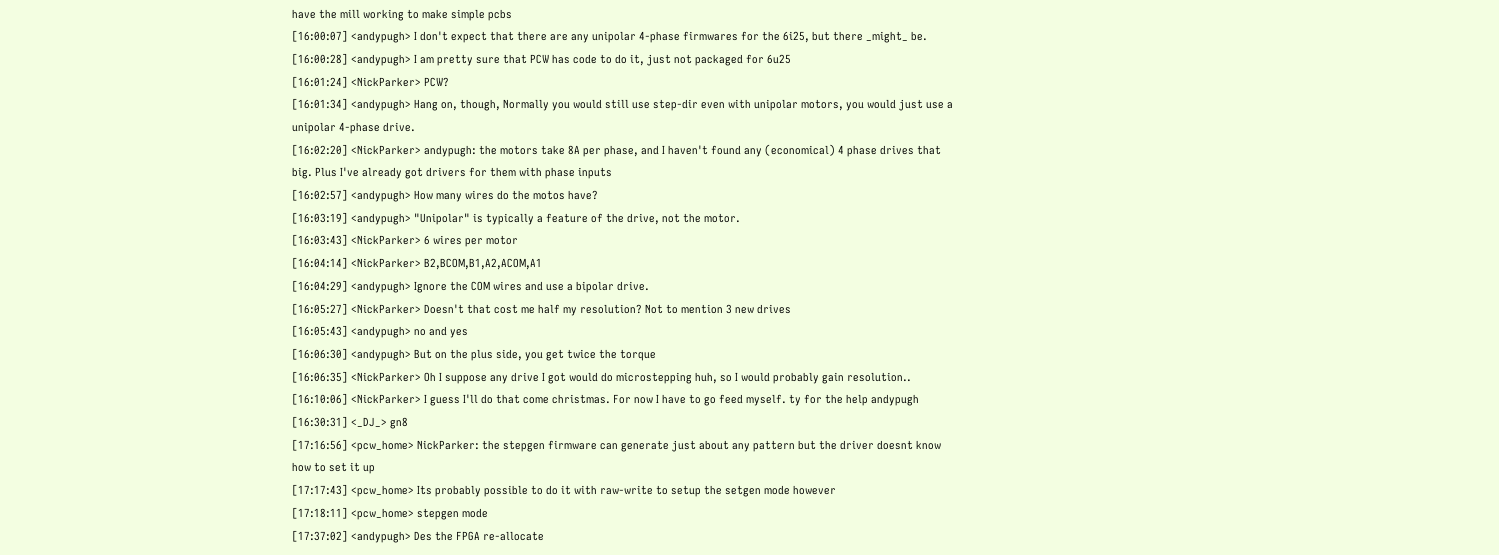have the mill working to make simple pcbs
[16:00:07] <andypugh> I don't expect that there are any unipolar 4-phase firmwares for the 6i25, but there _might_ be.
[16:00:28] <andypugh> I am pretty sure that PCW has code to do it, just not packaged for 6u25
[16:01:24] <NickParker> PCW?
[16:01:34] <andypugh> Hang on, though, Normally you would still use step-dir even with unipolar motors, you would just use a unipolar 4-phase drive.
[16:02:20] <NickParker> andypugh: the motors take 8A per phase, and I haven't found any (economical) 4 phase drives that big. Plus I've already got drivers for them with phase inputs
[16:02:57] <andypugh> How many wires do the motos have?
[16:03:19] <andypugh> "Unipolar" is typically a feature of the drive, not the motor.
[16:03:43] <NickParker> 6 wires per motor
[16:04:14] <NickParker> B2,BCOM,B1,A2,ACOM,A1
[16:04:29] <andypugh> Ignore the COM wires and use a bipolar drive.
[16:05:27] <NickParker> Doesn't that cost me half my resolution? Not to mention 3 new drives
[16:05:43] <andypugh> no and yes
[16:06:30] <andypugh> But on the plus side, you get twice the torque
[16:06:35] <NickParker> Oh I suppose any drive I got would do microstepping huh, so I would probably gain resolution..
[16:10:06] <NickParker> I guess I'll do that come christmas. For now I have to go feed myself. ty for the help andypugh
[16:30:31] <_DJ_> gn8
[17:16:56] <pcw_home> NickParker: the stepgen firmware can generate just about any pattern but the driver doesnt know how to set it up
[17:17:43] <pcw_home> Its probably possible to do it with raw-write to setup the setgen mode however
[17:18:11] <pcw_home> stepgen mode
[17:37:02] <andypugh> Des the FPGA re-allocate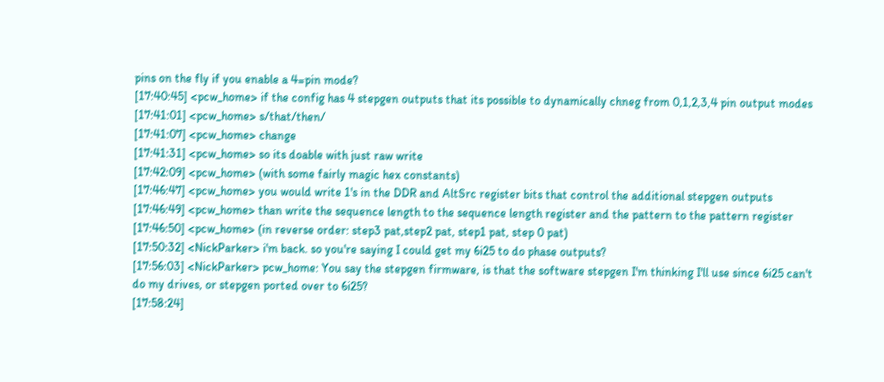pins on the fly if you enable a 4=pin mode?
[17:40:45] <pcw_home> if the config has 4 stepgen outputs that its possible to dynamically chneg from 0,1,2,3,4 pin output modes
[17:41:01] <pcw_home> s/that/then/
[17:41:07] <pcw_home> change
[17:41:31] <pcw_home> so its doable with just raw write
[17:42:09] <pcw_home> (with some fairly magic hex constants)
[17:46:47] <pcw_home> you would write 1's in the DDR and AltSrc register bits that control the additional stepgen outputs
[17:46:49] <pcw_home> than write the sequence length to the sequence length register and the pattern to the pattern register
[17:46:50] <pcw_home> (in reverse order: step3 pat,step2 pat, step1 pat, step 0 pat)
[17:50:32] <NickParker> i'm back. so you're saying I could get my 6i25 to do phase outputs?
[17:56:03] <NickParker> pcw_home: You say the stepgen firmware, is that the software stepgen I'm thinking I'll use since 6i25 can't do my drives, or stepgen ported over to 6i25?
[17:58:24]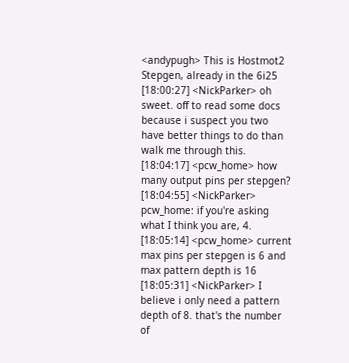<andypugh> This is Hostmot2 Stepgen, already in the 6i25
[18:00:27] <NickParker> oh sweet. off to read some docs because i suspect you two have better things to do than walk me through this.
[18:04:17] <pcw_home> how many output pins per stepgen?
[18:04:55] <NickParker> pcw_home: if you're asking what I think you are, 4.
[18:05:14] <pcw_home> current max pins per stepgen is 6 and max pattern depth is 16
[18:05:31] <NickParker> I believe i only need a pattern depth of 8. that's the number of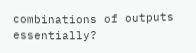combinations of outputs essentially?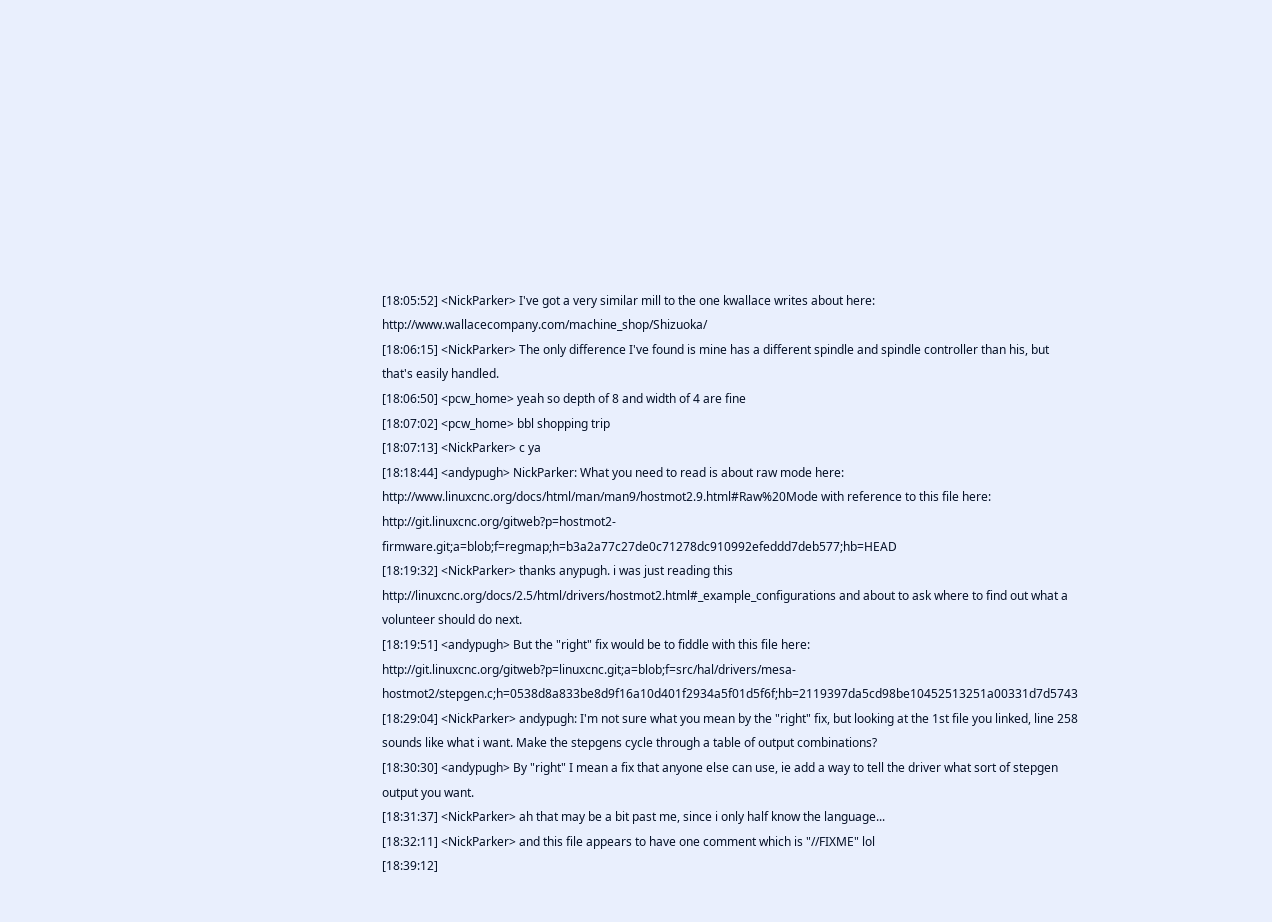[18:05:52] <NickParker> I've got a very similar mill to the one kwallace writes about here: http://www.wallacecompany.com/machine_shop/Shizuoka/
[18:06:15] <NickParker> The only difference I've found is mine has a different spindle and spindle controller than his, but that's easily handled.
[18:06:50] <pcw_home> yeah so depth of 8 and width of 4 are fine
[18:07:02] <pcw_home> bbl shopping trip
[18:07:13] <NickParker> c ya
[18:18:44] <andypugh> NickParker: What you need to read is about raw mode here: http://www.linuxcnc.org/docs/html/man/man9/hostmot2.9.html#Raw%20Mode with reference to this file here: http://git.linuxcnc.org/gitweb?p=hostmot2-firmware.git;a=blob;f=regmap;h=b3a2a77c27de0c71278dc910992efeddd7deb577;hb=HEAD
[18:19:32] <NickParker> thanks anypugh. i was just reading this http://linuxcnc.org/docs/2.5/html/drivers/hostmot2.html#_example_configurations and about to ask where to find out what a volunteer should do next.
[18:19:51] <andypugh> But the "right" fix would be to fiddle with this file here: http://git.linuxcnc.org/gitweb?p=linuxcnc.git;a=blob;f=src/hal/drivers/mesa-hostmot2/stepgen.c;h=0538d8a833be8d9f16a10d401f2934a5f01d5f6f;hb=2119397da5cd98be10452513251a00331d7d5743
[18:29:04] <NickParker> andypugh: I'm not sure what you mean by the "right" fix, but looking at the 1st file you linked, line 258 sounds like what i want. Make the stepgens cycle through a table of output combinations?
[18:30:30] <andypugh> By "right" I mean a fix that anyone else can use, ie add a way to tell the driver what sort of stepgen output you want.
[18:31:37] <NickParker> ah that may be a bit past me, since i only half know the language...
[18:32:11] <NickParker> and this file appears to have one comment which is "//FIXME" lol
[18:39:12]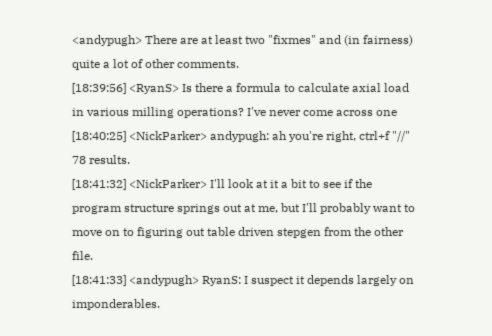<andypugh> There are at least two "fixmes" and (in fairness) quite a lot of other comments.
[18:39:56] <RyanS> Is there a formula to calculate axial load in various milling operations? I've never come across one
[18:40:25] <NickParker> andypugh: ah you're right, ctrl+f "//" 78 results.
[18:41:32] <NickParker> I'll look at it a bit to see if the program structure springs out at me, but I'll probably want to move on to figuring out table driven stepgen from the other file.
[18:41:33] <andypugh> RyanS: I suspect it depends largely on imponderables.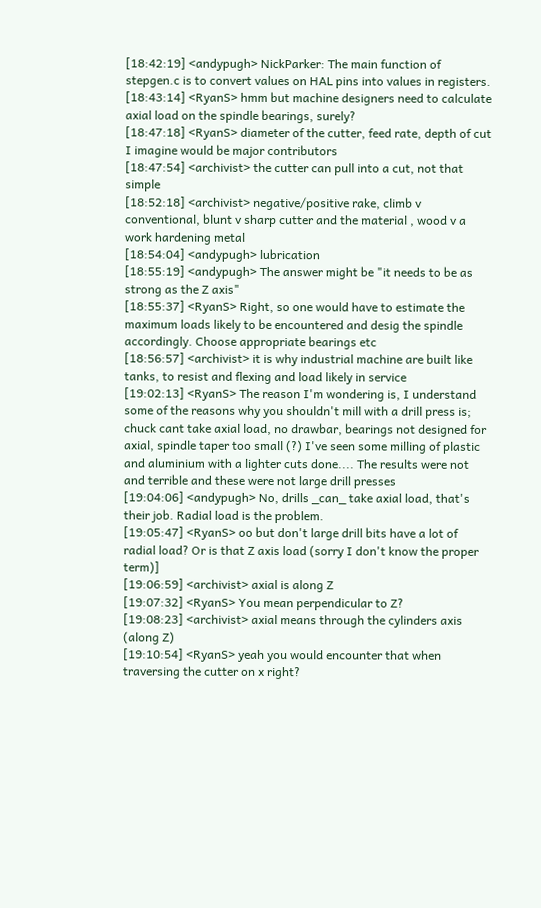[18:42:19] <andypugh> NickParker: The main function of stepgen.c is to convert values on HAL pins into values in registers.
[18:43:14] <RyanS> hmm but machine designers need to calculate axial load on the spindle bearings, surely?
[18:47:18] <RyanS> diameter of the cutter, feed rate, depth of cut I imagine would be major contributors
[18:47:54] <archivist> the cutter can pull into a cut, not that simple
[18:52:18] <archivist> negative/positive rake, climb v conventional, blunt v sharp cutter and the material , wood v a work hardening metal
[18:54:04] <andypugh> lubrication
[18:55:19] <andypugh> The answer might be "it needs to be as strong as the Z axis"
[18:55:37] <RyanS> Right, so one would have to estimate the maximum loads likely to be encountered and desig the spindle accordingly. Choose appropriate bearings etc
[18:56:57] <archivist> it is why industrial machine are built like tanks, to resist and flexing and load likely in service
[19:02:13] <RyanS> The reason I'm wondering is, I understand some of the reasons why you shouldn't mill with a drill press is; chuck cant take axial load, no drawbar, bearings not designed for axial, spindle taper too small (?) I've seen some milling of plastic and aluminium with a lighter cuts done.... The results were not and terrible and these were not large drill presses
[19:04:06] <andypugh> No, drills _can_ take axial load, that's their job. Radial load is the problem.
[19:05:47] <RyanS> oo but don't large drill bits have a lot of radial load? Or is that Z axis load (sorry I don't know the proper term)]
[19:06:59] <archivist> axial is along Z
[19:07:32] <RyanS> You mean perpendicular to Z?
[19:08:23] <archivist> axial means through the cylinders axis (along Z)
[19:10:54] <RyanS> yeah you would encounter that when traversing the cutter on x right?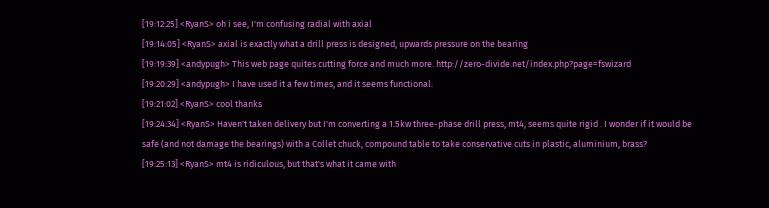[19:12:25] <RyanS> oh i see, I'm confusing radial with axial
[19:14:05] <RyanS> axial is exactly what a drill press is designed, upwards pressure on the bearing
[19:19:39] <andypugh> This web page quites cutting force and much more. http://zero-divide.net/index.php?page=fswizard
[19:20:29] <andypugh> I have used it a few times, and it seems functional.
[19:21:02] <RyanS> cool thanks
[19:24:34] <RyanS> Haven't taken delivery but I'm converting a 1.5kw three-phase drill press, mt4, seems quite rigid . I wonder if it would be safe (and not damage the bearings) with a Collet chuck, compound table to take conservative cuts in plastic, aluminium, brass?
[19:25:13] <RyanS> mt4 is ridiculous, but that's what it came with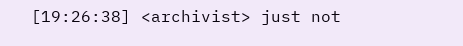[19:26:38] <archivist> just not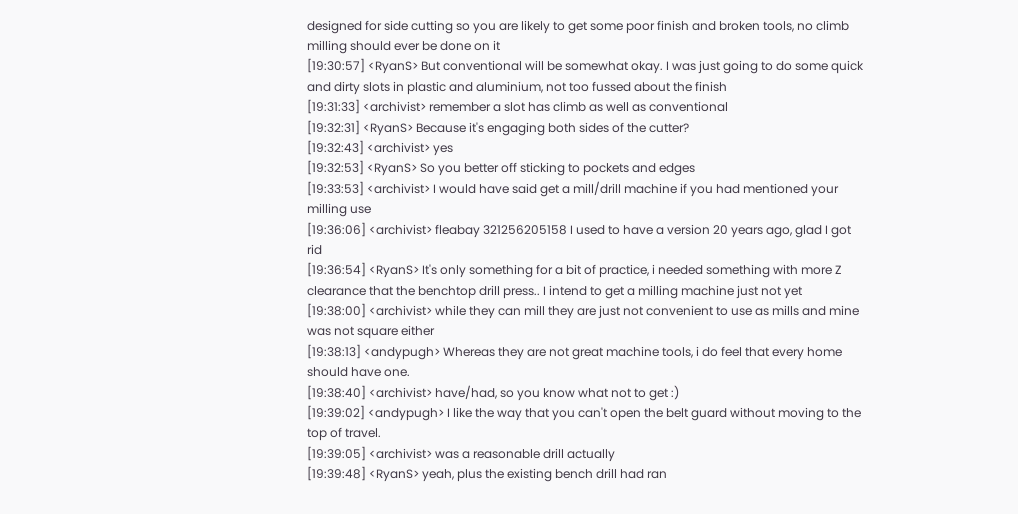designed for side cutting so you are likely to get some poor finish and broken tools, no climb milling should ever be done on it
[19:30:57] <RyanS> But conventional will be somewhat okay. I was just going to do some quick and dirty slots in plastic and aluminium, not too fussed about the finish
[19:31:33] <archivist> remember a slot has climb as well as conventional
[19:32:31] <RyanS> Because it's engaging both sides of the cutter?
[19:32:43] <archivist> yes
[19:32:53] <RyanS> So you better off sticking to pockets and edges
[19:33:53] <archivist> I would have said get a mill/drill machine if you had mentioned your milling use
[19:36:06] <archivist> fleabay 321256205158 I used to have a version 20 years ago, glad I got rid
[19:36:54] <RyanS> It's only something for a bit of practice, i needed something with more Z clearance that the benchtop drill press.. I intend to get a milling machine just not yet
[19:38:00] <archivist> while they can mill they are just not convenient to use as mills and mine was not square either
[19:38:13] <andypugh> Whereas they are not great machine tools, i do feel that every home should have one.
[19:38:40] <archivist> have/had, so you know what not to get :)
[19:39:02] <andypugh> I like the way that you can't open the belt guard without moving to the top of travel.
[19:39:05] <archivist> was a reasonable drill actually
[19:39:48] <RyanS> yeah, plus the existing bench drill had ran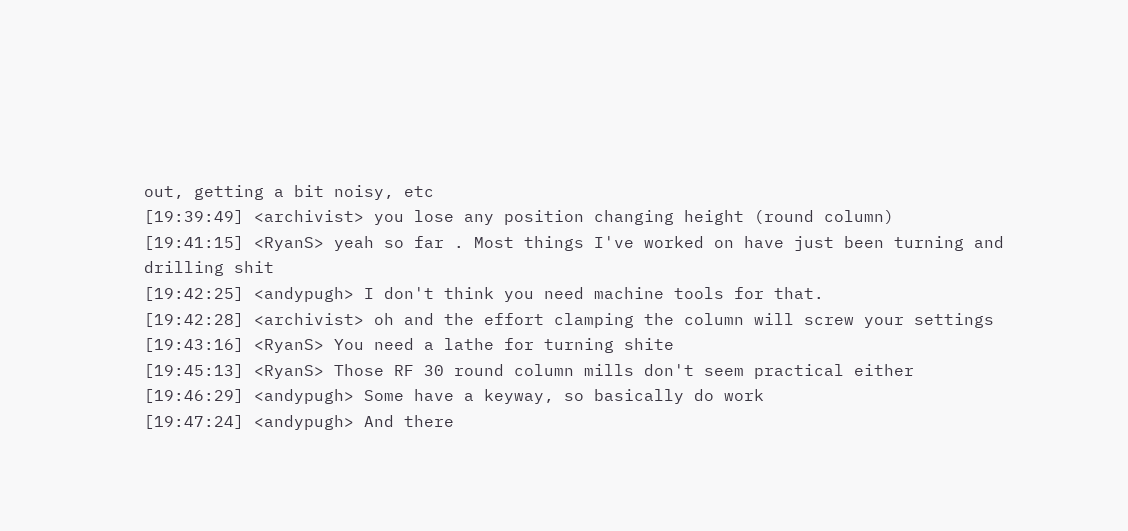out, getting a bit noisy, etc
[19:39:49] <archivist> you lose any position changing height (round column)
[19:41:15] <RyanS> yeah so far . Most things I've worked on have just been turning and drilling shit
[19:42:25] <andypugh> I don't think you need machine tools for that.
[19:42:28] <archivist> oh and the effort clamping the column will screw your settings
[19:43:16] <RyanS> You need a lathe for turning shite
[19:45:13] <RyanS> Those RF 30 round column mills don't seem practical either
[19:46:29] <andypugh> Some have a keyway, so basically do work
[19:47:24] <andypugh> And there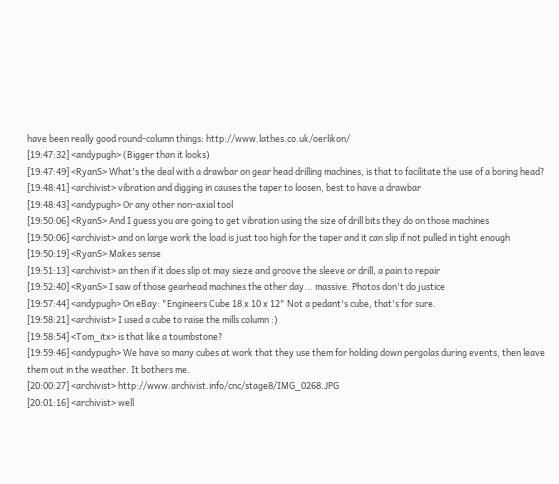have been really good round-column things: http://www.lathes.co.uk/oerlikon/
[19:47:32] <andypugh> (Bigger than it looks)
[19:47:49] <RyanS> What's the deal with a drawbar on gear head drilling machines, is that to facilitate the use of a boring head?
[19:48:41] <archivist> vibration and digging in causes the taper to loosen, best to have a drawbar
[19:48:43] <andypugh> Or any other non-axial tool
[19:50:06] <RyanS> And I guess you are going to get vibration using the size of drill bits they do on those machines
[19:50:06] <archivist> and on large work the load is just too high for the taper and it can slip if not pulled in tight enough
[19:50:19] <RyanS> Makes sense
[19:51:13] <archivist> an then if it does slip ot may sieze and groove the sleeve or drill, a pain to repair
[19:52:40] <RyanS> I saw of those gearhead machines the other day... massive. Photos don't do justice
[19:57:44] <andypugh> On eBay: "Engineers Cube 18 x 10 x 12" Not a pedant's cube, that's for sure.
[19:58:21] <archivist> I used a cube to raise the mills column :)
[19:58:54] <Tom_itx> is that like a toumbstone?
[19:59:46] <andypugh> We have so many cubes at work that they use them for holding down pergolas during events, then leave them out in the weather. It bothers me.
[20:00:27] <archivist> http://www.archivist.info/cnc/stage8/IMG_0268.JPG
[20:01:16] <archivist> well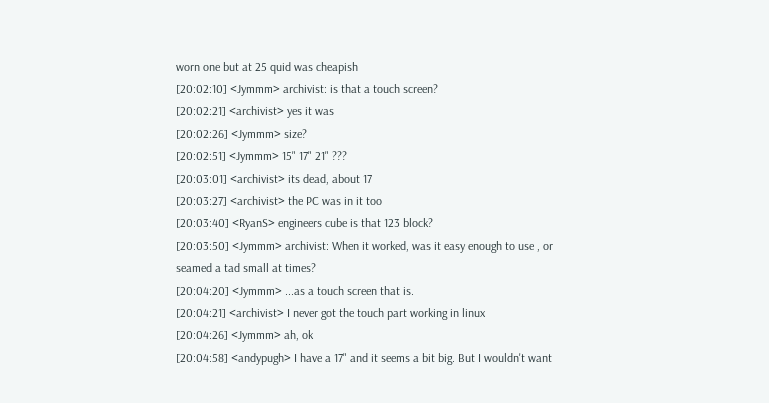worn one but at 25 quid was cheapish
[20:02:10] <Jymmm> archivist: is that a touch screen?
[20:02:21] <archivist> yes it was
[20:02:26] <Jymmm> size?
[20:02:51] <Jymmm> 15" 17" 21" ???
[20:03:01] <archivist> its dead, about 17
[20:03:27] <archivist> the PC was in it too
[20:03:40] <RyanS> engineers cube is that 123 block?
[20:03:50] <Jymmm> archivist: When it worked, was it easy enough to use , or seamed a tad small at times?
[20:04:20] <Jymmm> ...as a touch screen that is.
[20:04:21] <archivist> I never got the touch part working in linux
[20:04:26] <Jymmm> ah, ok
[20:04:58] <andypugh> I have a 17" and it seems a bit big. But I wouldn't want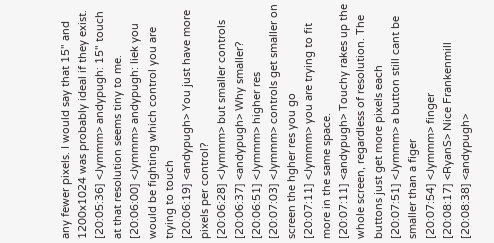any fewer pixels. I would say that 15" and 1200x1024 was probably ideal if they exist.
[20:05:36] <Jymmm> andypugh: 15" touch at that resolution seems tiny to me.
[20:06:00] <Jymmm> andypugh: liek you would be fighting which control you are trying to touch
[20:06:19] <andypugh> You just have more pixels per control?
[20:06:28] <Jymmm> but smaller controls
[20:06:37] <andypugh> Why smaller?
[20:06:51] <Jymmm> higher res
[20:07:03] <Jymmm> controls get smaller on screen the hgher res you go
[20:07:11] <Jymmm> you are trying to fit more in the same space.
[20:07:11] <andypugh> Touchy rakes up the whole screen, regardless of resolution. The buttons just get more pixels each
[20:07:51] <Jymmm> a button still cant be smaller than a figer
[20:07:54] <Jymmm> finger
[20:08:17] <RyanS> Nice Frankenmill
[20:08:38] <andypugh>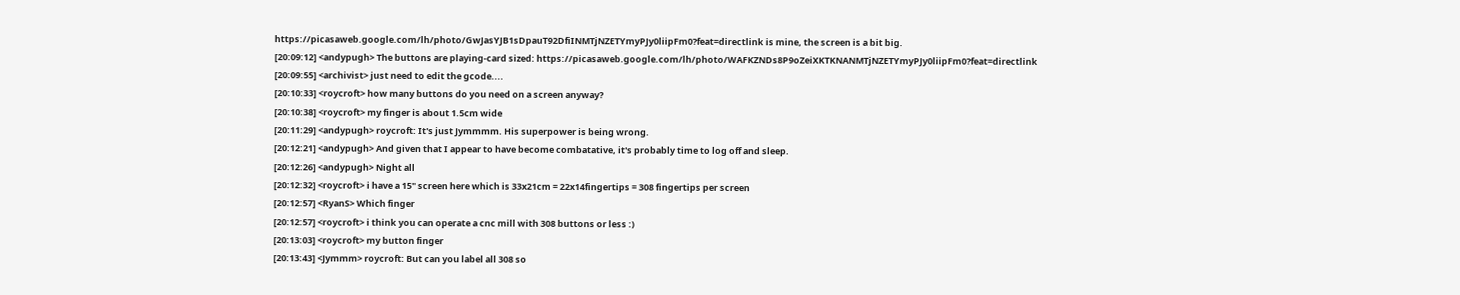https://picasaweb.google.com/lh/photo/GwJasYJB1sDpauT92DfiINMTjNZETYmyPJy0liipFm0?feat=directlink is mine, the screen is a bit big.
[20:09:12] <andypugh> The buttons are playing-card sized: https://picasaweb.google.com/lh/photo/WAFKZNDs8P9oZeiXKTKNANMTjNZETYmyPJy0liipFm0?feat=directlink
[20:09:55] <archivist> just need to edit the gcode....
[20:10:33] <roycroft> how many buttons do you need on a screen anyway?
[20:10:38] <roycroft> my finger is about 1.5cm wide
[20:11:29] <andypugh> roycroft: It's just Jymmmm. His superpower is being wrong.
[20:12:21] <andypugh> And given that I appear to have become combatative, it's probably time to log off and sleep.
[20:12:26] <andypugh> Night all
[20:12:32] <roycroft> i have a 15" screen here which is 33x21cm = 22x14fingertips = 308 fingertips per screen
[20:12:57] <RyanS> Which finger
[20:12:57] <roycroft> i think you can operate a cnc mill with 308 buttons or less :)
[20:13:03] <roycroft> my button finger
[20:13:43] <Jymmm> roycroft: But can you label all 308 so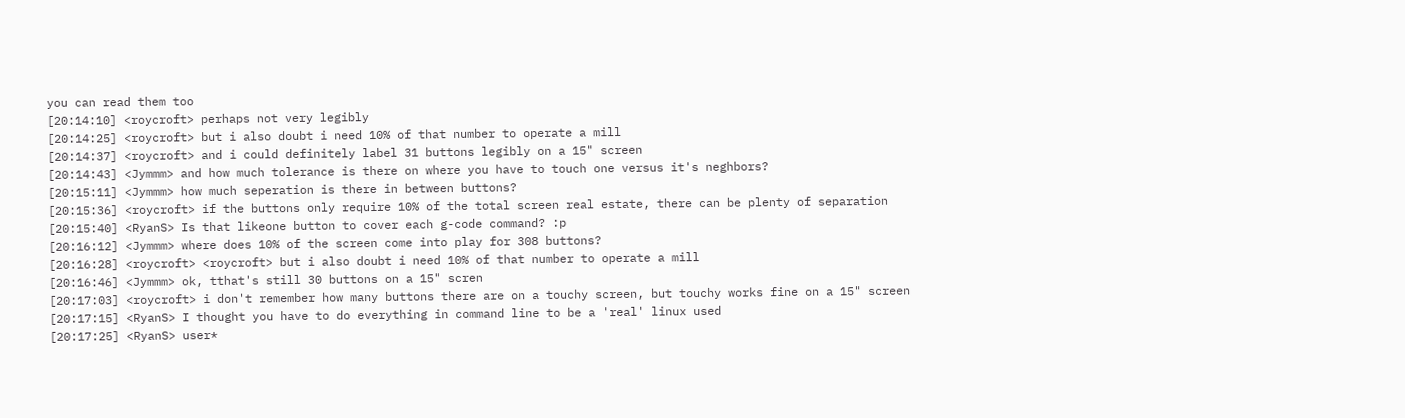you can read them too
[20:14:10] <roycroft> perhaps not very legibly
[20:14:25] <roycroft> but i also doubt i need 10% of that number to operate a mill
[20:14:37] <roycroft> and i could definitely label 31 buttons legibly on a 15" screen
[20:14:43] <Jymmm> and how much tolerance is there on where you have to touch one versus it's neghbors?
[20:15:11] <Jymmm> how much seperation is there in between buttons?
[20:15:36] <roycroft> if the buttons only require 10% of the total screen real estate, there can be plenty of separation
[20:15:40] <RyanS> Is that likeone button to cover each g-code command? :p
[20:16:12] <Jymmm> where does 10% of the screen come into play for 308 buttons?
[20:16:28] <roycroft> <roycroft> but i also doubt i need 10% of that number to operate a mill
[20:16:46] <Jymmm> ok, tthat's still 30 buttons on a 15" scren
[20:17:03] <roycroft> i don't remember how many buttons there are on a touchy screen, but touchy works fine on a 15" screen
[20:17:15] <RyanS> I thought you have to do everything in command line to be a 'real' linux used
[20:17:25] <RyanS> user*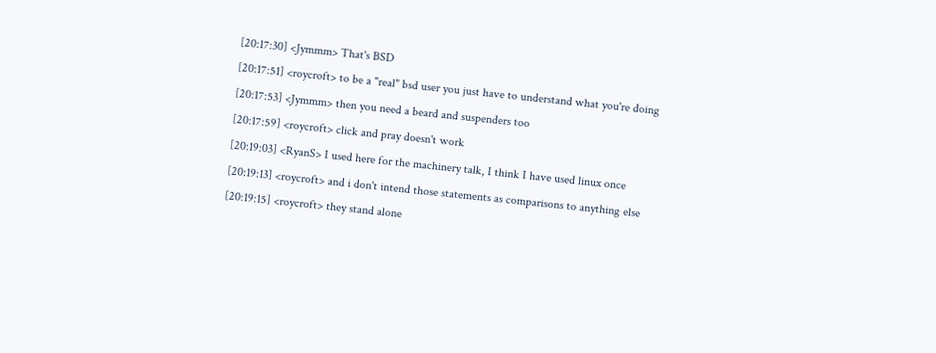[20:17:30] <Jymmm> That's BSD
[20:17:51] <roycroft> to be a "real" bsd user you just have to understand what you're doing
[20:17:53] <Jymmm> then you need a beard and suspenders too
[20:17:59] <roycroft> click and pray doesn't work
[20:19:03] <RyanS> I used here for the machinery talk, I think I have used linux once
[20:19:13] <roycroft> and i don't intend those statements as comparisons to anything else
[20:19:15] <roycroft> they stand alone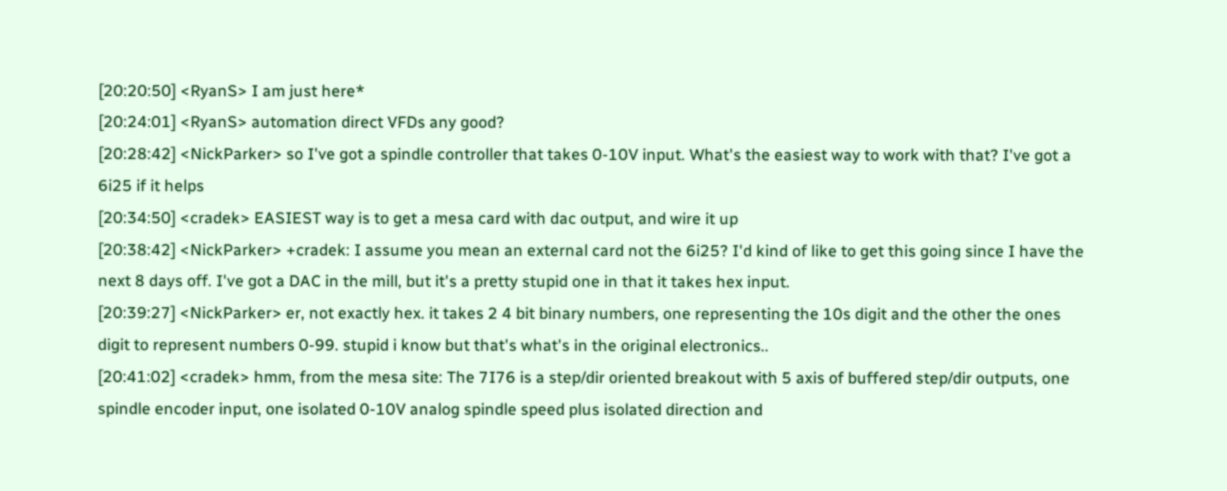[20:20:50] <RyanS> I am just here*
[20:24:01] <RyanS> automation direct VFDs any good?
[20:28:42] <NickParker> so I've got a spindle controller that takes 0-10V input. What's the easiest way to work with that? I've got a 6i25 if it helps
[20:34:50] <cradek> EASIEST way is to get a mesa card with dac output, and wire it up
[20:38:42] <NickParker> +cradek: I assume you mean an external card not the 6i25? I'd kind of like to get this going since I have the next 8 days off. I've got a DAC in the mill, but it's a pretty stupid one in that it takes hex input.
[20:39:27] <NickParker> er, not exactly hex. it takes 2 4 bit binary numbers, one representing the 10s digit and the other the ones digit to represent numbers 0-99. stupid i know but that's what's in the original electronics..
[20:41:02] <cradek> hmm, from the mesa site: The 7I76 is a step/dir oriented breakout with 5 axis of buffered step/dir outputs, one spindle encoder input, one isolated 0-10V analog spindle speed plus isolated direction and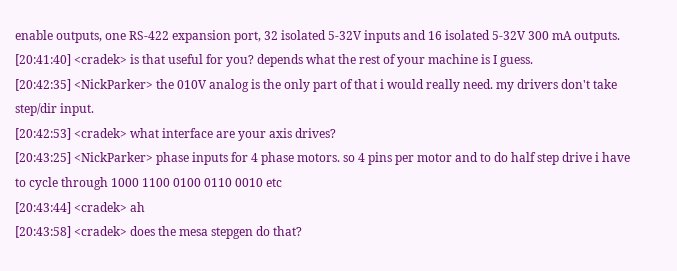enable outputs, one RS-422 expansion port, 32 isolated 5-32V inputs and 16 isolated 5-32V 300 mA outputs.
[20:41:40] <cradek> is that useful for you? depends what the rest of your machine is I guess.
[20:42:35] <NickParker> the 010V analog is the only part of that i would really need. my drivers don't take step/dir input.
[20:42:53] <cradek> what interface are your axis drives?
[20:43:25] <NickParker> phase inputs for 4 phase motors. so 4 pins per motor and to do half step drive i have to cycle through 1000 1100 0100 0110 0010 etc
[20:43:44] <cradek> ah
[20:43:58] <cradek> does the mesa stepgen do that?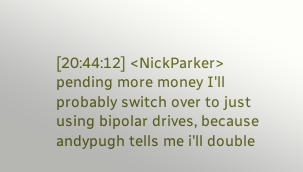[20:44:12] <NickParker> pending more money I'll probably switch over to just using bipolar drives, because andypugh tells me i'll double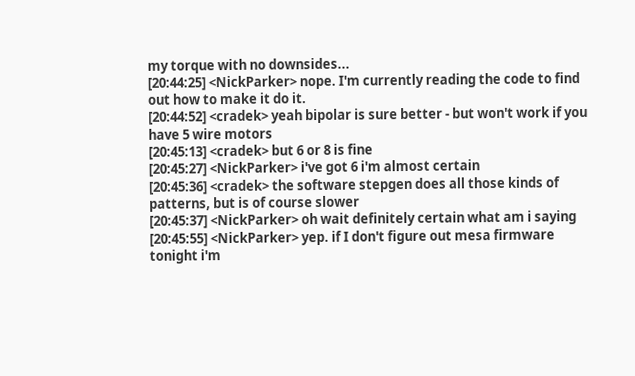my torque with no downsides...
[20:44:25] <NickParker> nope. I'm currently reading the code to find out how to make it do it.
[20:44:52] <cradek> yeah bipolar is sure better - but won't work if you have 5 wire motors
[20:45:13] <cradek> but 6 or 8 is fine
[20:45:27] <NickParker> i've got 6 i'm almost certain
[20:45:36] <cradek> the software stepgen does all those kinds of patterns, but is of course slower
[20:45:37] <NickParker> oh wait definitely certain what am i saying
[20:45:55] <NickParker> yep. if I don't figure out mesa firmware tonight i'm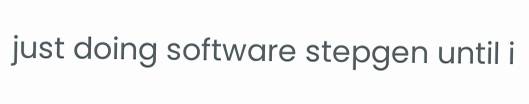just doing software stepgen until i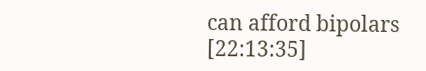can afford bipolars
[22:13:35]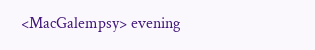<MacGalempsy> evening